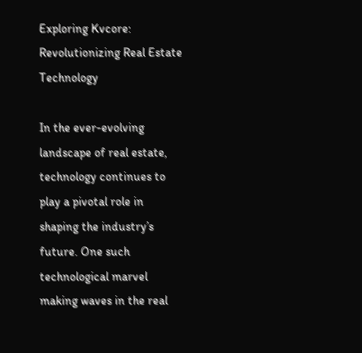Exploring Kvcore: Revolutionizing Real Estate Technology

In the ever-evolving landscape of real estate, technology continues to play a pivotal role in shaping the industry’s future. One such technological marvel making waves in the real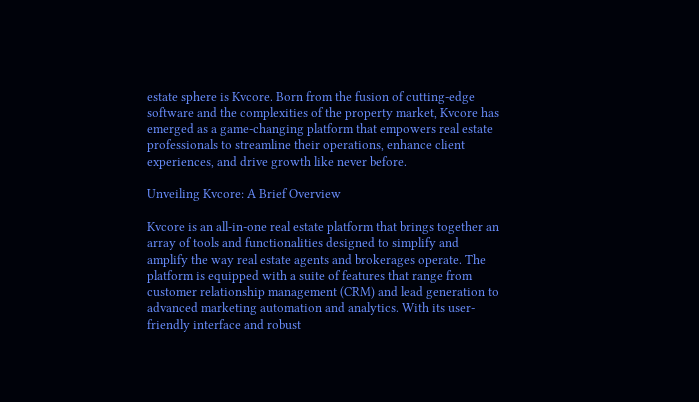estate sphere is Kvcore. Born from the fusion of cutting-edge software and the complexities of the property market, Kvcore has emerged as a game-changing platform that empowers real estate professionals to streamline their operations, enhance client experiences, and drive growth like never before.

Unveiling Kvcore: A Brief Overview

Kvcore is an all-in-one real estate platform that brings together an array of tools and functionalities designed to simplify and amplify the way real estate agents and brokerages operate. The platform is equipped with a suite of features that range from customer relationship management (CRM) and lead generation to advanced marketing automation and analytics. With its user-friendly interface and robust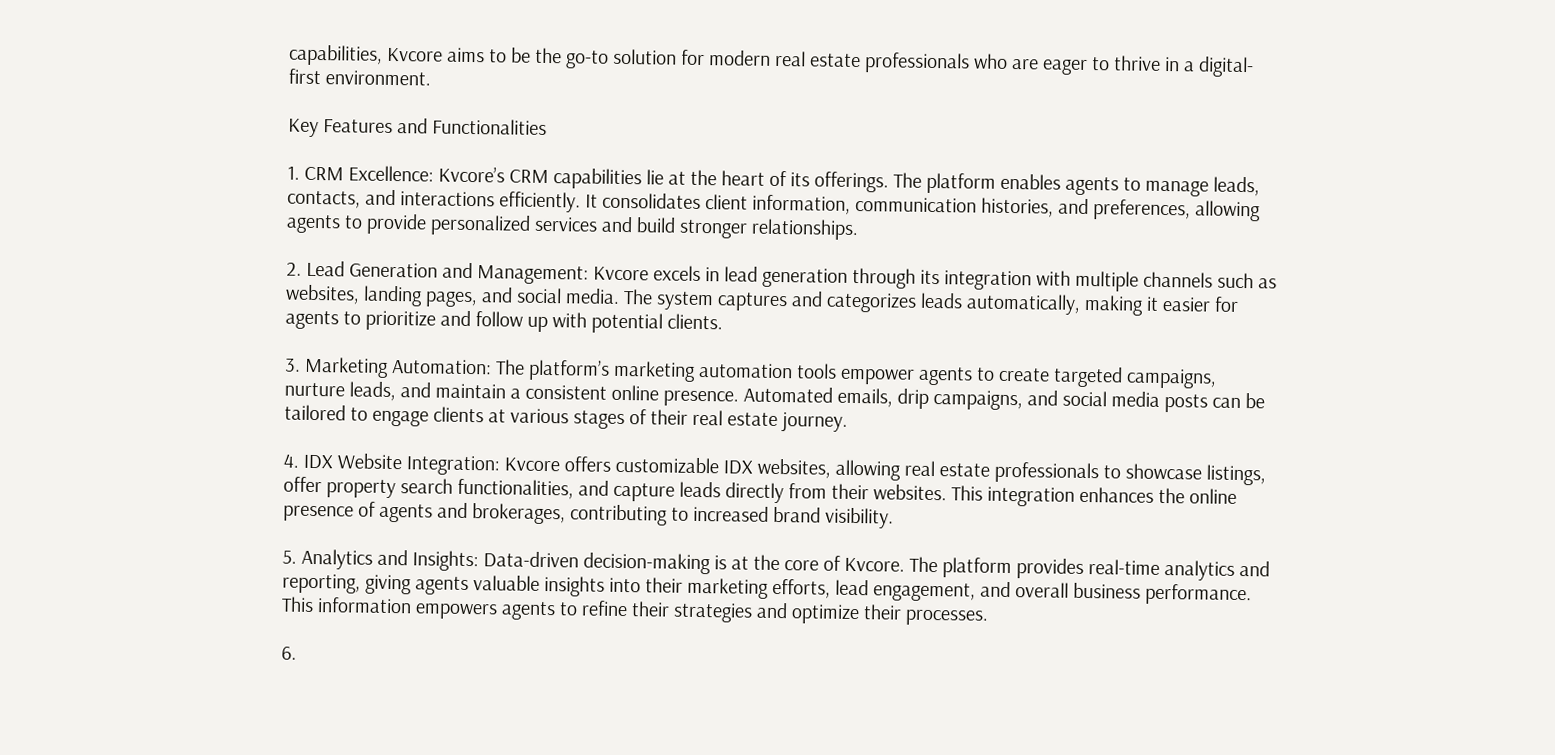capabilities, Kvcore aims to be the go-to solution for modern real estate professionals who are eager to thrive in a digital-first environment.

Key Features and Functionalities

1. CRM Excellence: Kvcore’s CRM capabilities lie at the heart of its offerings. The platform enables agents to manage leads, contacts, and interactions efficiently. It consolidates client information, communication histories, and preferences, allowing agents to provide personalized services and build stronger relationships.

2. Lead Generation and Management: Kvcore excels in lead generation through its integration with multiple channels such as websites, landing pages, and social media. The system captures and categorizes leads automatically, making it easier for agents to prioritize and follow up with potential clients.

3. Marketing Automation: The platform’s marketing automation tools empower agents to create targeted campaigns, nurture leads, and maintain a consistent online presence. Automated emails, drip campaigns, and social media posts can be tailored to engage clients at various stages of their real estate journey.

4. IDX Website Integration: Kvcore offers customizable IDX websites, allowing real estate professionals to showcase listings, offer property search functionalities, and capture leads directly from their websites. This integration enhances the online presence of agents and brokerages, contributing to increased brand visibility.

5. Analytics and Insights: Data-driven decision-making is at the core of Kvcore. The platform provides real-time analytics and reporting, giving agents valuable insights into their marketing efforts, lead engagement, and overall business performance. This information empowers agents to refine their strategies and optimize their processes.

6.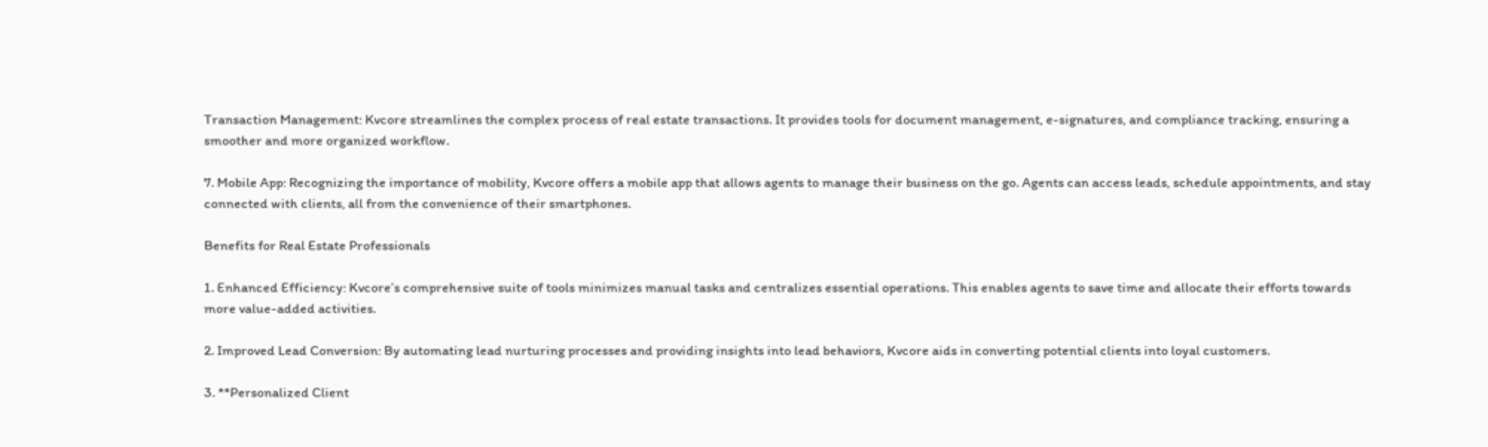Transaction Management: Kvcore streamlines the complex process of real estate transactions. It provides tools for document management, e-signatures, and compliance tracking, ensuring a smoother and more organized workflow.

7. Mobile App: Recognizing the importance of mobility, Kvcore offers a mobile app that allows agents to manage their business on the go. Agents can access leads, schedule appointments, and stay connected with clients, all from the convenience of their smartphones.

Benefits for Real Estate Professionals

1. Enhanced Efficiency: Kvcore’s comprehensive suite of tools minimizes manual tasks and centralizes essential operations. This enables agents to save time and allocate their efforts towards more value-added activities.

2. Improved Lead Conversion: By automating lead nurturing processes and providing insights into lead behaviors, Kvcore aids in converting potential clients into loyal customers.

3. **Personalized Client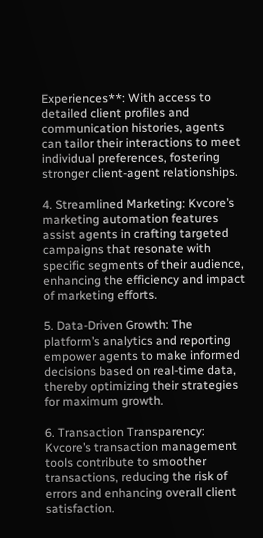Experiences**: With access to detailed client profiles and communication histories, agents can tailor their interactions to meet individual preferences, fostering stronger client-agent relationships.

4. Streamlined Marketing: Kvcore’s marketing automation features assist agents in crafting targeted campaigns that resonate with specific segments of their audience, enhancing the efficiency and impact of marketing efforts.

5. Data-Driven Growth: The platform’s analytics and reporting empower agents to make informed decisions based on real-time data, thereby optimizing their strategies for maximum growth.

6. Transaction Transparency: Kvcore’s transaction management tools contribute to smoother transactions, reducing the risk of errors and enhancing overall client satisfaction.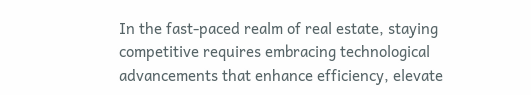In the fast-paced realm of real estate, staying competitive requires embracing technological advancements that enhance efficiency, elevate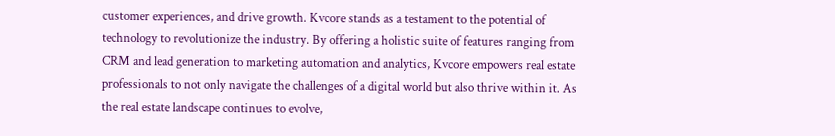customer experiences, and drive growth. Kvcore stands as a testament to the potential of technology to revolutionize the industry. By offering a holistic suite of features ranging from CRM and lead generation to marketing automation and analytics, Kvcore empowers real estate professionals to not only navigate the challenges of a digital world but also thrive within it. As the real estate landscape continues to evolve,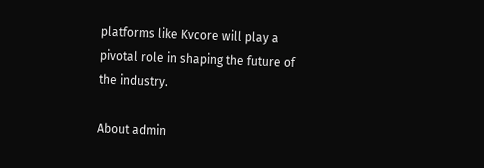platforms like Kvcore will play a pivotal role in shaping the future of the industry.

About admin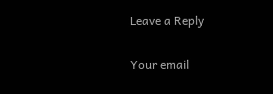Leave a Reply

Your email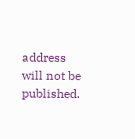address will not be published.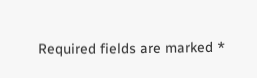Required fields are marked *